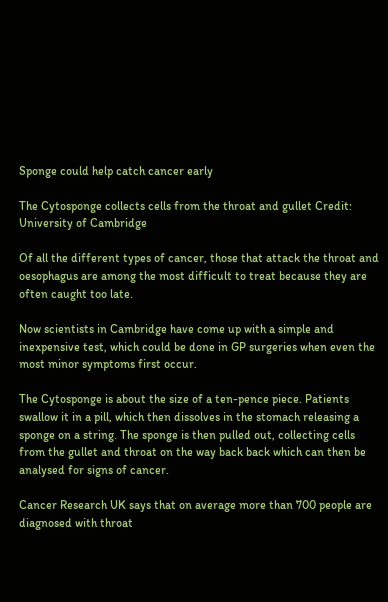Sponge could help catch cancer early

The Cytosponge collects cells from the throat and gullet Credit: University of Cambridge

Of all the different types of cancer, those that attack the throat and oesophagus are among the most difficult to treat because they are often caught too late.

Now scientists in Cambridge have come up with a simple and inexpensive test, which could be done in GP surgeries when even the most minor symptoms first occur.

The Cytosponge is about the size of a ten-pence piece. Patients swallow it in a pill, which then dissolves in the stomach releasing a sponge on a string. The sponge is then pulled out, collecting cells from the gullet and throat on the way back back which can then be analysed for signs of cancer.

Cancer Research UK says that on average more than 700 people are diagnosed with throat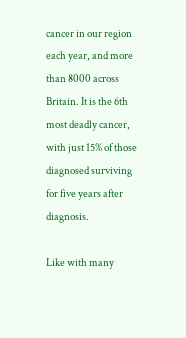cancer in our region each year, and more than 8000 across Britain. It is the 6th most deadly cancer, with just 15% of those diagnosed surviving for five years after diagnosis.

Like with many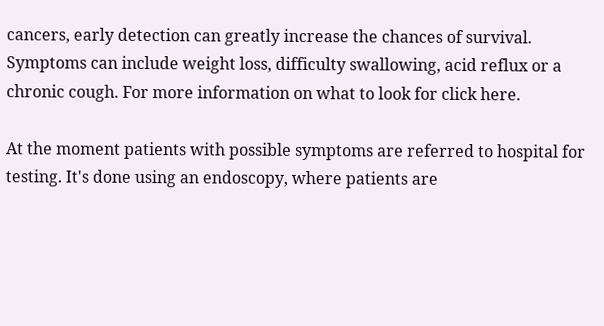cancers, early detection can greatly increase the chances of survival. Symptoms can include weight loss, difficulty swallowing, acid reflux or a chronic cough. For more information on what to look for click here.

At the moment patients with possible symptoms are referred to hospital for testing. It's done using an endoscopy, where patients are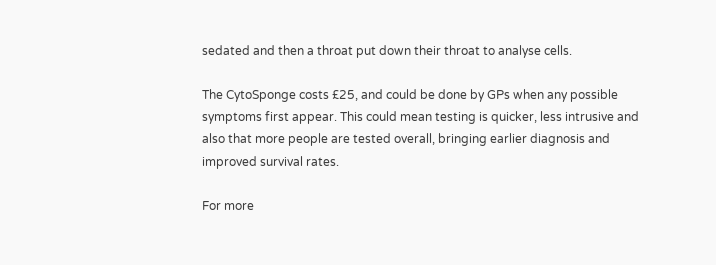sedated and then a throat put down their throat to analyse cells.

The CytoSponge costs £25, and could be done by GPs when any possible symptoms first appear. This could mean testing is quicker, less intrusive and also that more people are tested overall, bringing earlier diagnosis and improved survival rates.

For more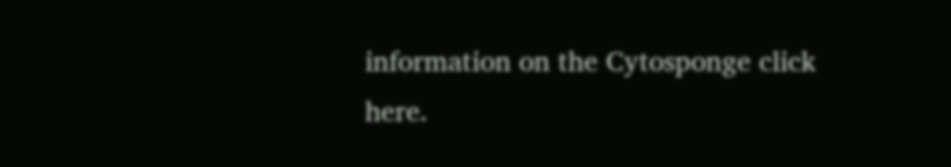information on the Cytosponge click here.